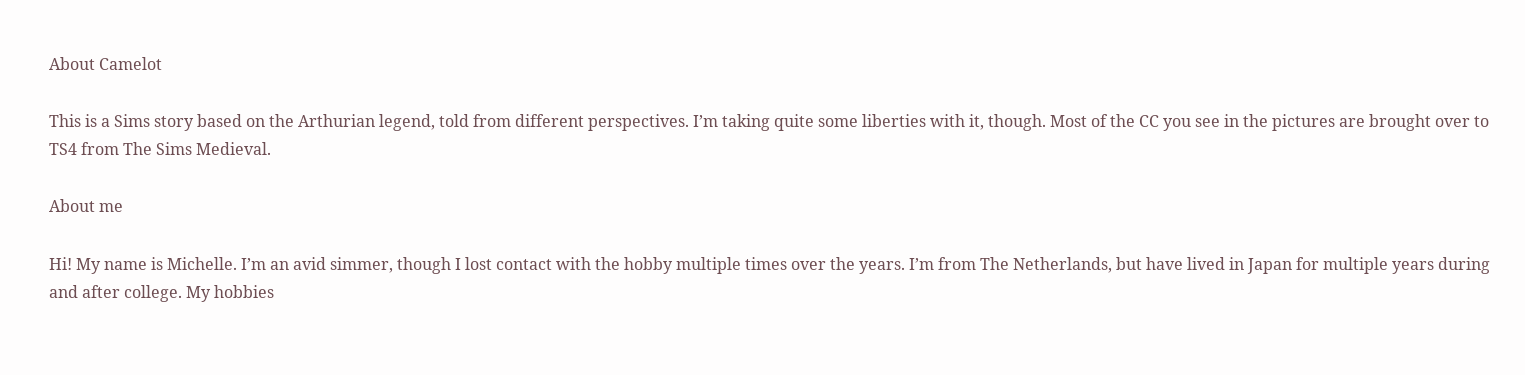About Camelot

This is a Sims story based on the Arthurian legend, told from different perspectives. I’m taking quite some liberties with it, though. Most of the CC you see in the pictures are brought over to TS4 from The Sims Medieval.

About me

Hi! My name is Michelle. I’m an avid simmer, though I lost contact with the hobby multiple times over the years. I’m from The Netherlands, but have lived in Japan for multiple years during and after college. My hobbies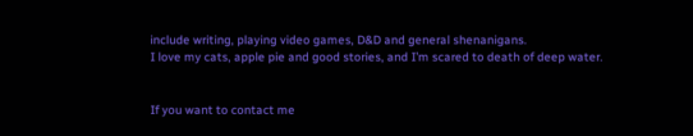include writing, playing video games, D&D and general shenanigans.
I love my cats, apple pie and good stories, and I’m scared to death of deep water.


If you want to contact me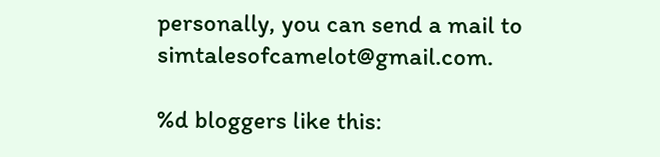personally, you can send a mail to simtalesofcamelot@gmail.com.

%d bloggers like this: